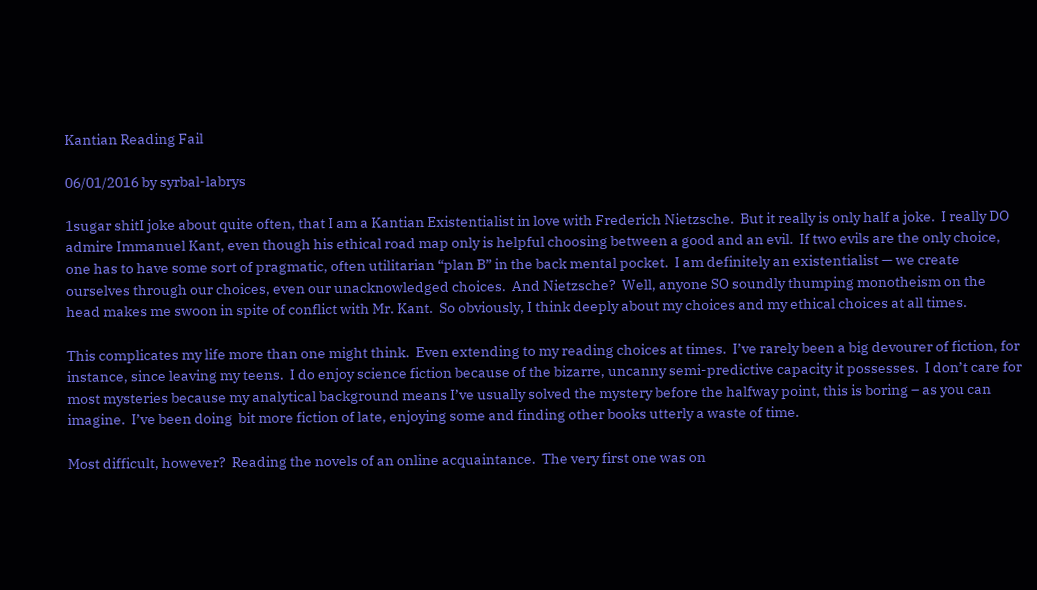Kantian Reading Fail

06/01/2016 by syrbal-labrys

1sugar shitI joke about quite often, that I am a Kantian Existentialist in love with Frederich Nietzsche.  But it really is only half a joke.  I really DO admire Immanuel Kant, even though his ethical road map only is helpful choosing between a good and an evil.  If two evils are the only choice, one has to have some sort of pragmatic, often utilitarian “plan B” in the back mental pocket.  I am definitely an existentialist — we create ourselves through our choices, even our unacknowledged choices.  And Nietzsche?  Well, anyone SO soundly thumping monotheism on the head makes me swoon in spite of conflict with Mr. Kant.  So obviously, I think deeply about my choices and my ethical choices at all times.

This complicates my life more than one might think.  Even extending to my reading choices at times.  I’ve rarely been a big devourer of fiction, for instance, since leaving my teens.  I do enjoy science fiction because of the bizarre, uncanny semi-predictive capacity it possesses.  I don’t care for most mysteries because my analytical background means I’ve usually solved the mystery before the halfway point, this is boring – as you can imagine.  I’ve been doing  bit more fiction of late, enjoying some and finding other books utterly a waste of time.

Most difficult, however?  Reading the novels of an online acquaintance.  The very first one was on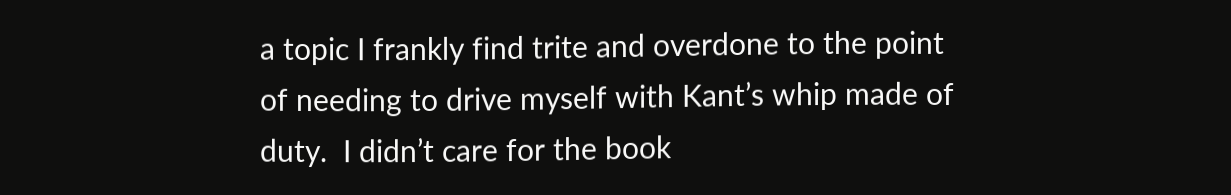a topic I frankly find trite and overdone to the point of needing to drive myself with Kant’s whip made of duty.  I didn’t care for the book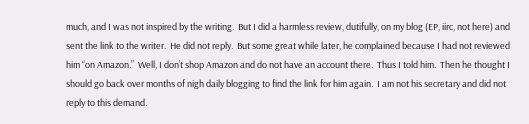much, and I was not inspired by the writing.  But I did a harmless review, dutifully, on my blog (EP, iirc, not here) and sent the link to the writer.  He did not reply.  But some great while later, he complained because I had not reviewed him “on Amazon.”  Well, I don’t shop Amazon and do not have an account there.  Thus I told him.  Then he thought I should go back over months of nigh daily blogging to find the link for him again.  I am not his secretary and did not reply to this demand.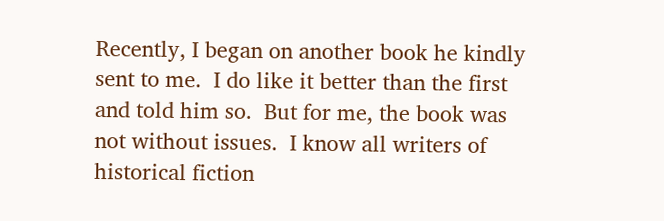Recently, I began on another book he kindly sent to me.  I do like it better than the first and told him so.  But for me, the book was not without issues.  I know all writers of historical fiction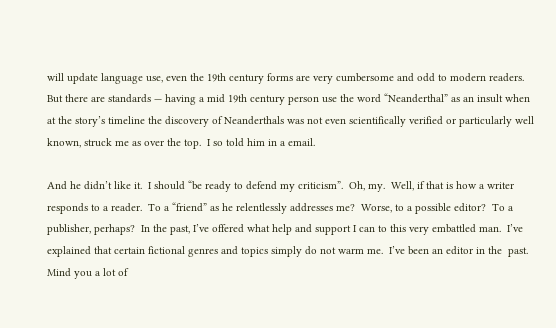will update language use, even the 19th century forms are very cumbersome and odd to modern readers.  But there are standards — having a mid 19th century person use the word “Neanderthal” as an insult when at the story’s timeline the discovery of Neanderthals was not even scientifically verified or particularly well known, struck me as over the top.  I so told him in a email.

And he didn’t like it.  I should “be ready to defend my criticism”.  Oh, my.  Well, if that is how a writer responds to a reader.  To a “friend” as he relentlessly addresses me?  Worse, to a possible editor?  To a publisher, perhaps?  In the past, I’ve offered what help and support I can to this very embattled man.  I’ve explained that certain fictional genres and topics simply do not warm me.  I’ve been an editor in the  past.  Mind you a lot of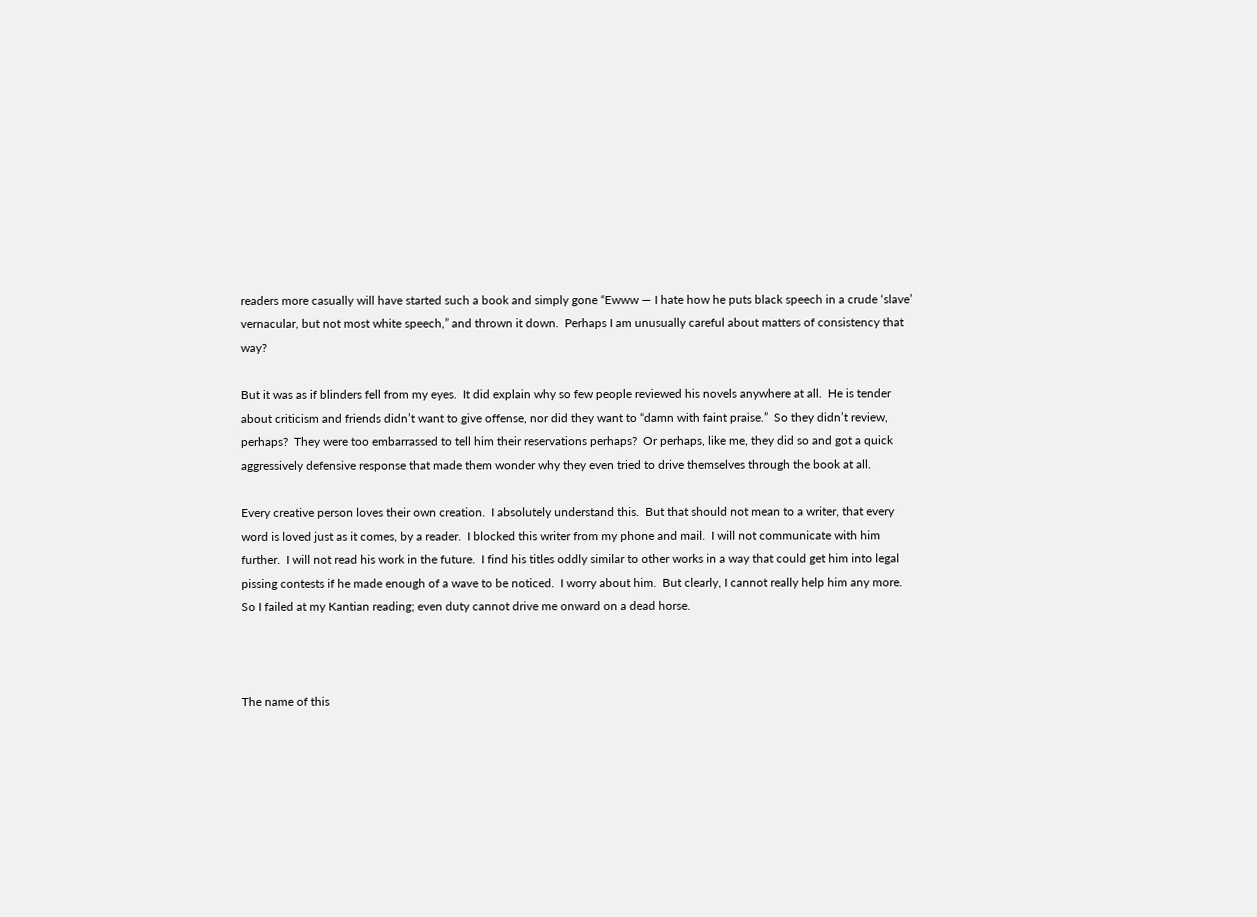readers more casually will have started such a book and simply gone “Ewww — I hate how he puts black speech in a crude ‘slave’ vernacular, but not most white speech,” and thrown it down.  Perhaps I am unusually careful about matters of consistency that way?

But it was as if blinders fell from my eyes.  It did explain why so few people reviewed his novels anywhere at all.  He is tender about criticism and friends didn’t want to give offense, nor did they want to “damn with faint praise.”  So they didn’t review, perhaps?  They were too embarrassed to tell him their reservations perhaps?  Or perhaps, like me, they did so and got a quick aggressively defensive response that made them wonder why they even tried to drive themselves through the book at all.

Every creative person loves their own creation.  I absolutely understand this.  But that should not mean to a writer, that every word is loved just as it comes, by a reader.  I blocked this writer from my phone and mail.  I will not communicate with him further.  I will not read his work in the future.  I find his titles oddly similar to other works in a way that could get him into legal pissing contests if he made enough of a wave to be noticed.  I worry about him.  But clearly, I cannot really help him any more.  So I failed at my Kantian reading; even duty cannot drive me onward on a dead horse.



The name of this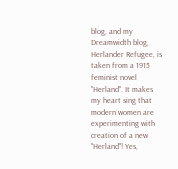blog, and my Dreamwidth blog, Herlander Refugee, is taken from a 1915 feminist novel "Herland". It makes my heart sing that modern women are experimenting with creation of a new "Herland"! Yes,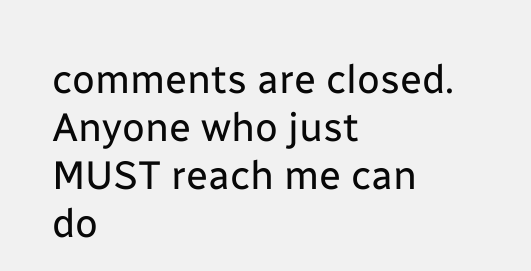comments are closed. Anyone who just MUST reach me can do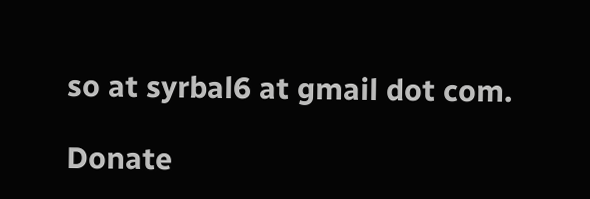so at syrbal6 at gmail dot com.

Donate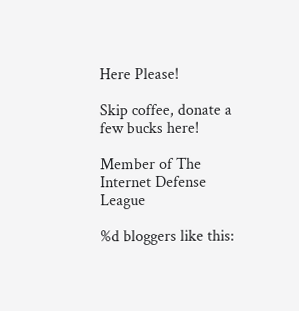Here Please!

Skip coffee, donate a few bucks here!

Member of The Internet Defense League

%d bloggers like this: